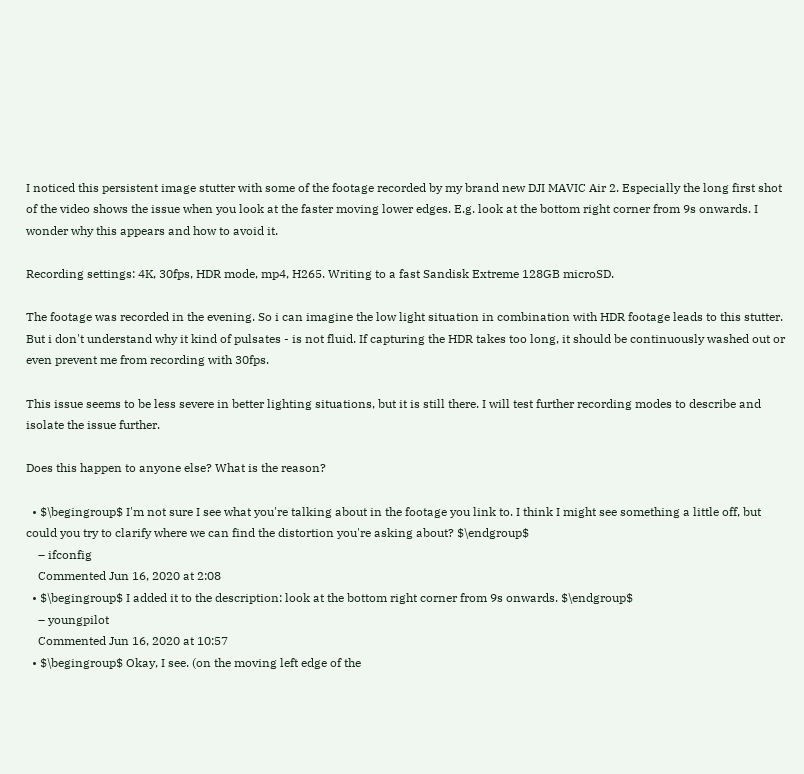I noticed this persistent image stutter with some of the footage recorded by my brand new DJI MAVIC Air 2. Especially the long first shot of the video shows the issue when you look at the faster moving lower edges. E.g. look at the bottom right corner from 9s onwards. I wonder why this appears and how to avoid it.

Recording settings: 4K, 30fps, HDR mode, mp4, H265. Writing to a fast Sandisk Extreme 128GB microSD.

The footage was recorded in the evening. So i can imagine the low light situation in combination with HDR footage leads to this stutter. But i don't understand why it kind of pulsates - is not fluid. If capturing the HDR takes too long, it should be continuously washed out or even prevent me from recording with 30fps.

This issue seems to be less severe in better lighting situations, but it is still there. I will test further recording modes to describe and isolate the issue further.

Does this happen to anyone else? What is the reason?

  • $\begingroup$ I'm not sure I see what you're talking about in the footage you link to. I think I might see something a little off, but could you try to clarify where we can find the distortion you're asking about? $\endgroup$
    – ifconfig
    Commented Jun 16, 2020 at 2:08
  • $\begingroup$ I added it to the description: look at the bottom right corner from 9s onwards. $\endgroup$
    – youngpilot
    Commented Jun 16, 2020 at 10:57
  • $\begingroup$ Okay, I see. (on the moving left edge of the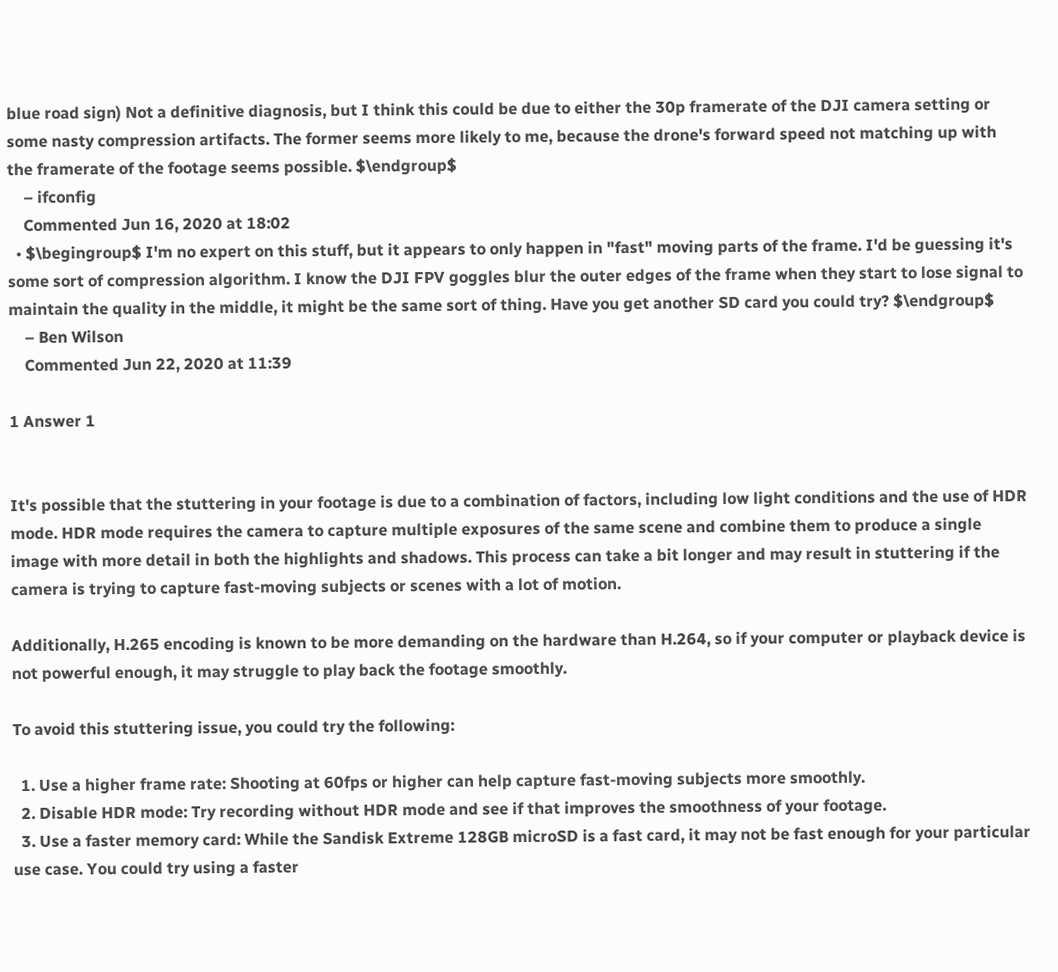blue road sign) Not a definitive diagnosis, but I think this could be due to either the 30p framerate of the DJI camera setting or some nasty compression artifacts. The former seems more likely to me, because the drone's forward speed not matching up with the framerate of the footage seems possible. $\endgroup$
    – ifconfig
    Commented Jun 16, 2020 at 18:02
  • $\begingroup$ I'm no expert on this stuff, but it appears to only happen in "fast" moving parts of the frame. I'd be guessing it's some sort of compression algorithm. I know the DJI FPV goggles blur the outer edges of the frame when they start to lose signal to maintain the quality in the middle, it might be the same sort of thing. Have you get another SD card you could try? $\endgroup$
    – Ben Wilson
    Commented Jun 22, 2020 at 11:39

1 Answer 1


It's possible that the stuttering in your footage is due to a combination of factors, including low light conditions and the use of HDR mode. HDR mode requires the camera to capture multiple exposures of the same scene and combine them to produce a single image with more detail in both the highlights and shadows. This process can take a bit longer and may result in stuttering if the camera is trying to capture fast-moving subjects or scenes with a lot of motion.

Additionally, H.265 encoding is known to be more demanding on the hardware than H.264, so if your computer or playback device is not powerful enough, it may struggle to play back the footage smoothly.

To avoid this stuttering issue, you could try the following:

  1. Use a higher frame rate: Shooting at 60fps or higher can help capture fast-moving subjects more smoothly.
  2. Disable HDR mode: Try recording without HDR mode and see if that improves the smoothness of your footage.
  3. Use a faster memory card: While the Sandisk Extreme 128GB microSD is a fast card, it may not be fast enough for your particular use case. You could try using a faster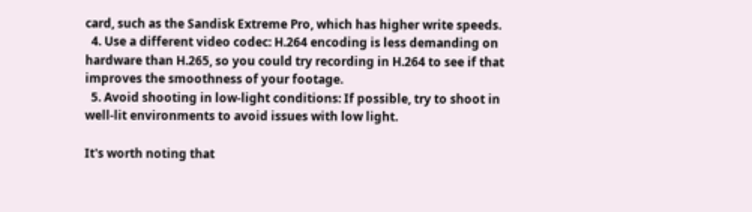card, such as the Sandisk Extreme Pro, which has higher write speeds.
  4. Use a different video codec: H.264 encoding is less demanding on hardware than H.265, so you could try recording in H.264 to see if that improves the smoothness of your footage.
  5. Avoid shooting in low-light conditions: If possible, try to shoot in well-lit environments to avoid issues with low light.

It's worth noting that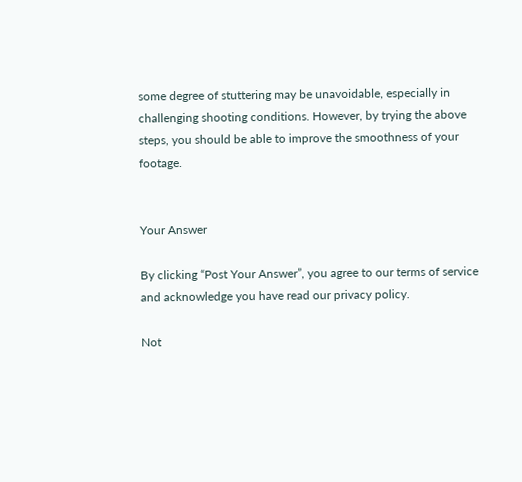some degree of stuttering may be unavoidable, especially in challenging shooting conditions. However, by trying the above steps, you should be able to improve the smoothness of your footage.


Your Answer

By clicking “Post Your Answer”, you agree to our terms of service and acknowledge you have read our privacy policy.

Not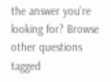the answer you're looking for? Browse other questions tagged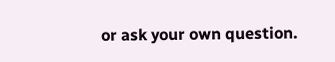or ask your own question.